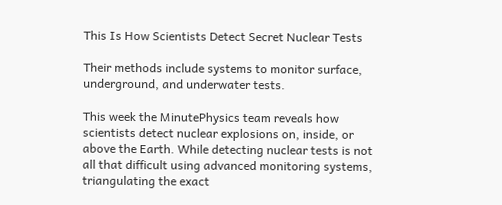This Is How Scientists Detect Secret Nuclear Tests

Their methods include systems to monitor surface, underground, and underwater tests.

This week the MinutePhysics team reveals how scientists detect nuclear explosions on, inside, or above the Earth. While detecting nuclear tests is not all that difficult using advanced monitoring systems, triangulating the exact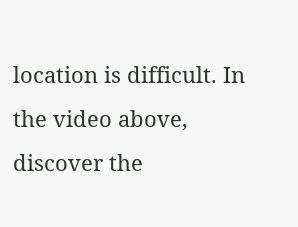location is difficult. In the video above, discover the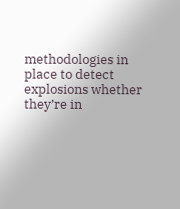methodologies in place to detect explosions whether they’re in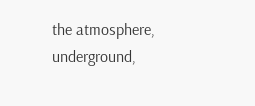the atmosphere, underground,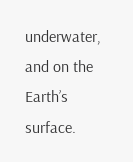underwater, and on the Earth’s surface.